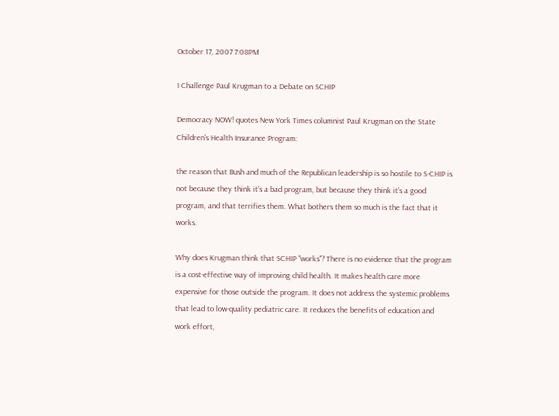October 17, 2007 7:08PM

I Challenge Paul Krugman to a Debate on SCHIP

Democracy NOW! quotes New York Times columnist Paul Krugman on the State Children's Health Insurance Program:

the reason that Bush and much of the Republican leadership is so hostile to S-CHIP is not because they think it’s a bad program, but because they think it’s a good program, and that terrifies them. What bothers them so much is the fact that it works.

Why does Krugman think that SCHIP "works"? There is no evidence that the program is a cost-effective way of improving child health. It makes health care more expensive for those outside the program. It does not address the systemic problems that lead to low-quality pediatric care. It reduces the benefits of education and work effort,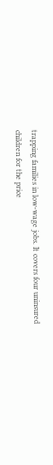trapping families in low-wage jobs. It covers four uninsured children for the price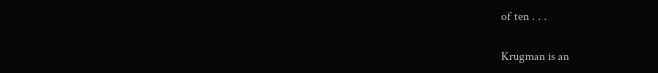of ten . . .

Krugman is an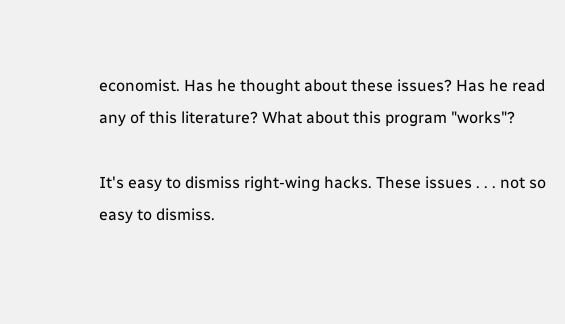economist. Has he thought about these issues? Has he read any of this literature? What about this program "works"?

It's easy to dismiss right-wing hacks. These issues . . . not so easy to dismiss.